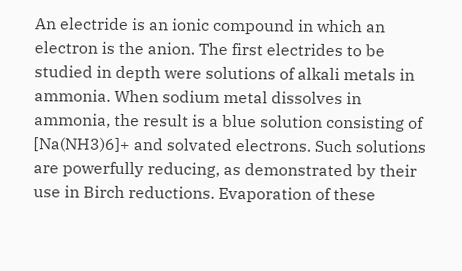An electride is an ionic compound in which an electron is the anion. The first electrides to be studied in depth were solutions of alkali metals in ammonia. When sodium metal dissolves in ammonia, the result is a blue solution consisting of [Na(NH3)6]+ and solvated electrons. Such solutions are powerfully reducing, as demonstrated by their use in Birch reductions. Evaporation of these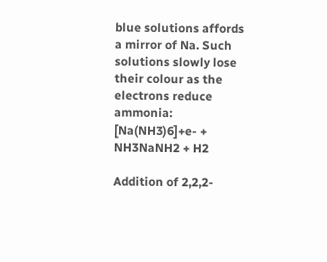blue solutions affords a mirror of Na. Such solutions slowly lose their colour as the electrons reduce ammonia:
[Na(NH3)6]+e- + NH3NaNH2 + H2

Addition of 2,2,2-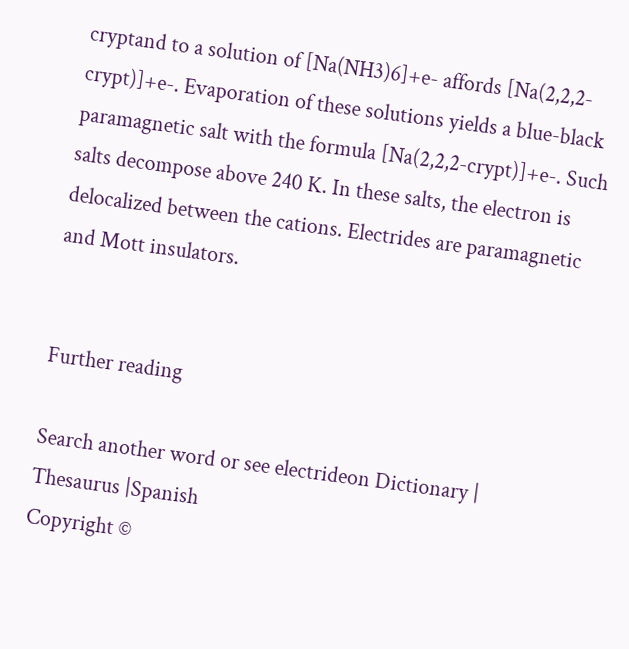cryptand to a solution of [Na(NH3)6]+e- affords [Na(2,2,2-crypt)]+e-. Evaporation of these solutions yields a blue-black paramagnetic salt with the formula [Na(2,2,2-crypt)]+e-. Such salts decompose above 240 K. In these salts, the electron is delocalized between the cations. Electrides are paramagnetic and Mott insulators.


Further reading

Search another word or see electrideon Dictionary | Thesaurus |Spanish
Copyright ©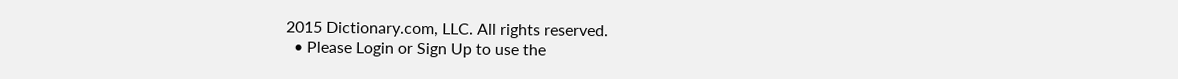2015 Dictionary.com, LLC. All rights reserved.
  • Please Login or Sign Up to use the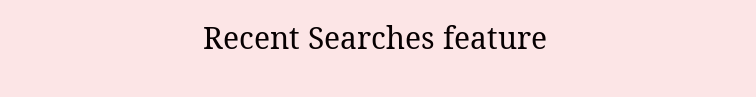Recent Searches feature